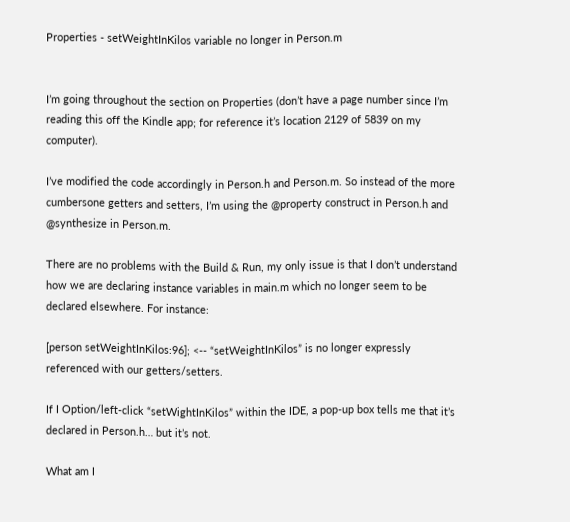Properties - setWeightInKilos variable no longer in Person.m


I’m going throughout the section on Properties (don’t have a page number since I’m reading this off the Kindle app; for reference it’s location 2129 of 5839 on my computer).

I’ve modified the code accordingly in Person.h and Person.m. So instead of the more cumbersone getters and setters, I’m using the @property construct in Person.h and @synthesize in Person.m.

There are no problems with the Build & Run, my only issue is that I don’t understand how we are declaring instance variables in main.m which no longer seem to be declared elsewhere. For instance:

[person setWeightInKilos:96]; <-- “setWeightInKilos” is no longer expressly referenced with our getters/setters.

If I Option/left-click “setWightInKilos” within the IDE, a pop-up box tells me that it’s declared in Person.h… but it’s not.

What am I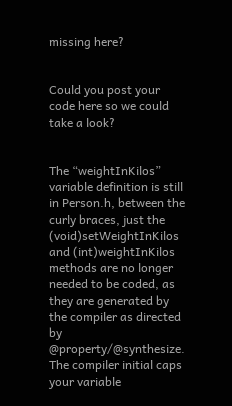missing here?


Could you post your code here so we could take a look?


The “weightInKilos” variable definition is still in Person.h, between the curly braces, just the (void)setWeightInKilos and (int)weightInKilos methods are no longer needed to be coded, as they are generated by the compiler as directed by @property/@synthesize. The compiler initial caps your variable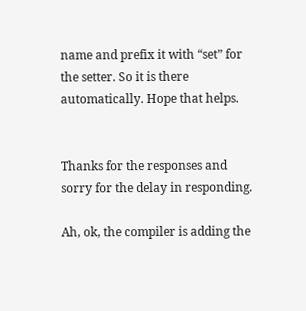name and prefix it with “set” for the setter. So it is there automatically. Hope that helps.


Thanks for the responses and sorry for the delay in responding.

Ah, ok, the compiler is adding the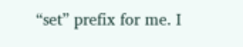“set” prefix for me. I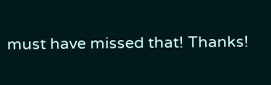must have missed that! Thanks!